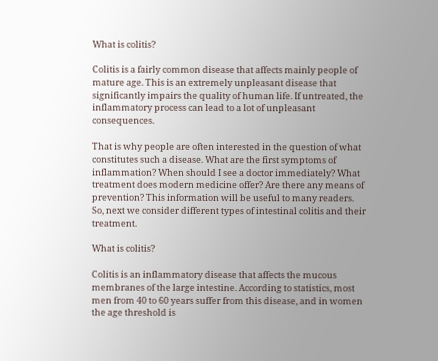What is colitis?

Colitis is a fairly common disease that affects mainly people of mature age. This is an extremely unpleasant disease that significantly impairs the quality of human life. If untreated, the inflammatory process can lead to a lot of unpleasant consequences.

That is why people are often interested in the question of what constitutes such a disease. What are the first symptoms of inflammation? When should I see a doctor immediately? What treatment does modern medicine offer? Are there any means of prevention? This information will be useful to many readers. So, next we consider different types of intestinal colitis and their treatment.

What is colitis?

Colitis is an inflammatory disease that affects the mucous membranes of the large intestine. According to statistics, most men from 40 to 60 years suffer from this disease, and in women the age threshold is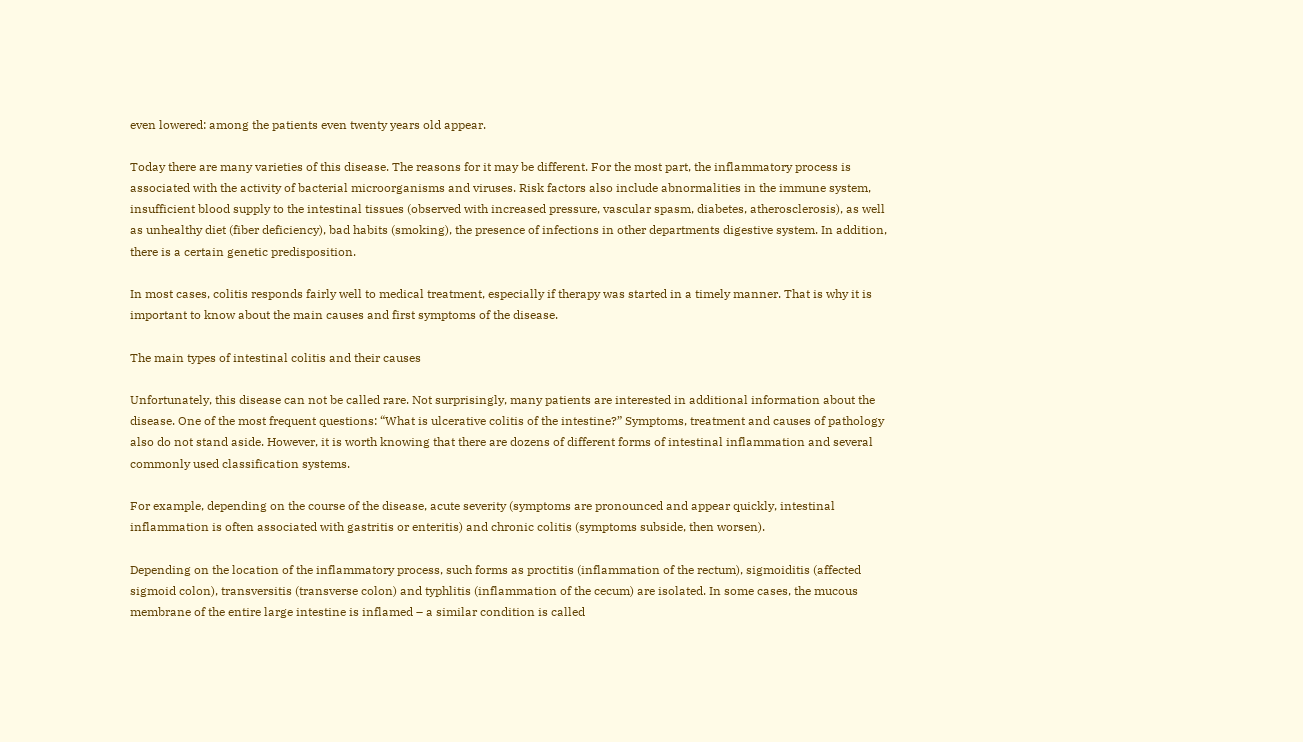even lowered: among the patients even twenty years old appear.

Today there are many varieties of this disease. The reasons for it may be different. For the most part, the inflammatory process is associated with the activity of bacterial microorganisms and viruses. Risk factors also include abnormalities in the immune system, insufficient blood supply to the intestinal tissues (observed with increased pressure, vascular spasm, diabetes, atherosclerosis), as well as unhealthy diet (fiber deficiency), bad habits (smoking), the presence of infections in other departments digestive system. In addition, there is a certain genetic predisposition.

In most cases, colitis responds fairly well to medical treatment, especially if therapy was started in a timely manner. That is why it is important to know about the main causes and first symptoms of the disease.

The main types of intestinal colitis and their causes

Unfortunately, this disease can not be called rare. Not surprisingly, many patients are interested in additional information about the disease. One of the most frequent questions: “What is ulcerative colitis of the intestine?” Symptoms, treatment and causes of pathology also do not stand aside. However, it is worth knowing that there are dozens of different forms of intestinal inflammation and several commonly used classification systems.

For example, depending on the course of the disease, acute severity (symptoms are pronounced and appear quickly, intestinal inflammation is often associated with gastritis or enteritis) and chronic colitis (symptoms subside, then worsen).

Depending on the location of the inflammatory process, such forms as proctitis (inflammation of the rectum), sigmoiditis (affected sigmoid colon), transversitis (transverse colon) and typhlitis (inflammation of the cecum) are isolated. In some cases, the mucous membrane of the entire large intestine is inflamed – a similar condition is called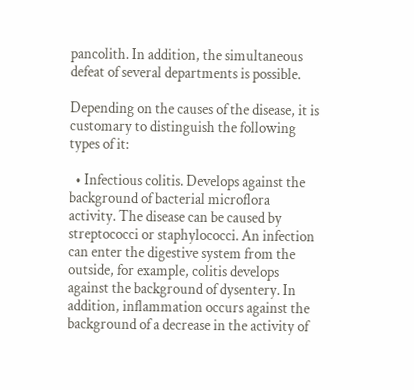pancolith. In addition, the simultaneous defeat of several departments is possible.

Depending on the causes of the disease, it is customary to distinguish the following types of it:

  • Infectious colitis. Develops against the background of bacterial microflora activity. The disease can be caused by streptococci or staphylococci. An infection can enter the digestive system from the outside, for example, colitis develops against the background of dysentery. In addition, inflammation occurs against the background of a decrease in the activity of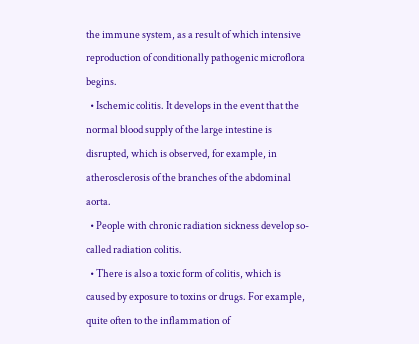the immune system, as a result of which intensive reproduction of conditionally pathogenic microflora begins.
  • Ischemic colitis. It develops in the event that the normal blood supply of the large intestine is disrupted, which is observed, for example, in atherosclerosis of the branches of the abdominal aorta.
  • People with chronic radiation sickness develop so-called radiation colitis.
  • There is also a toxic form of colitis, which is caused by exposure to toxins or drugs. For example, quite often to the inflammation of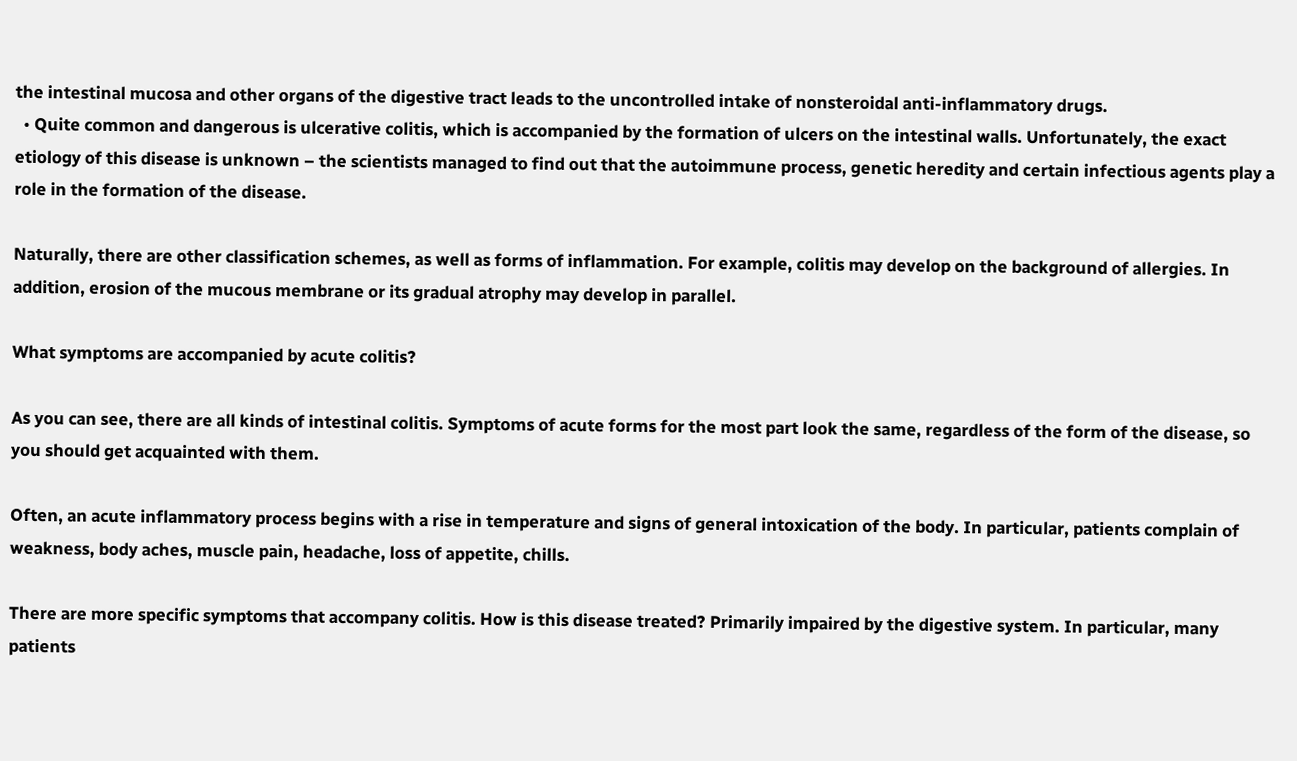the intestinal mucosa and other organs of the digestive tract leads to the uncontrolled intake of nonsteroidal anti-inflammatory drugs.
  • Quite common and dangerous is ulcerative colitis, which is accompanied by the formation of ulcers on the intestinal walls. Unfortunately, the exact etiology of this disease is unknown – the scientists managed to find out that the autoimmune process, genetic heredity and certain infectious agents play a role in the formation of the disease.

Naturally, there are other classification schemes, as well as forms of inflammation. For example, colitis may develop on the background of allergies. In addition, erosion of the mucous membrane or its gradual atrophy may develop in parallel.

What symptoms are accompanied by acute colitis?

As you can see, there are all kinds of intestinal colitis. Symptoms of acute forms for the most part look the same, regardless of the form of the disease, so you should get acquainted with them.

Often, an acute inflammatory process begins with a rise in temperature and signs of general intoxication of the body. In particular, patients complain of weakness, body aches, muscle pain, headache, loss of appetite, chills.

There are more specific symptoms that accompany colitis. How is this disease treated? Primarily impaired by the digestive system. In particular, many patients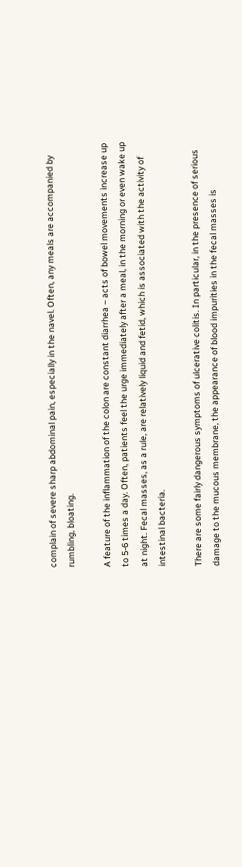complain of severe sharp abdominal pain, especially in the navel. Often, any meals are accompanied by rumbling, bloating.

A feature of the inflammation of the colon are constant diarrhea – acts of bowel movements increase up to 5-6 times a day. Often, patients feel the urge immediately after a meal, in the morning or even wake up at night. Fecal masses, as a rule, are relatively liquid and fetid, which is associated with the activity of intestinal bacteria.

There are some fairly dangerous symptoms of ulcerative colitis. In particular, in the presence of serious damage to the mucous membrane, the appearance of blood impurities in the fecal masses is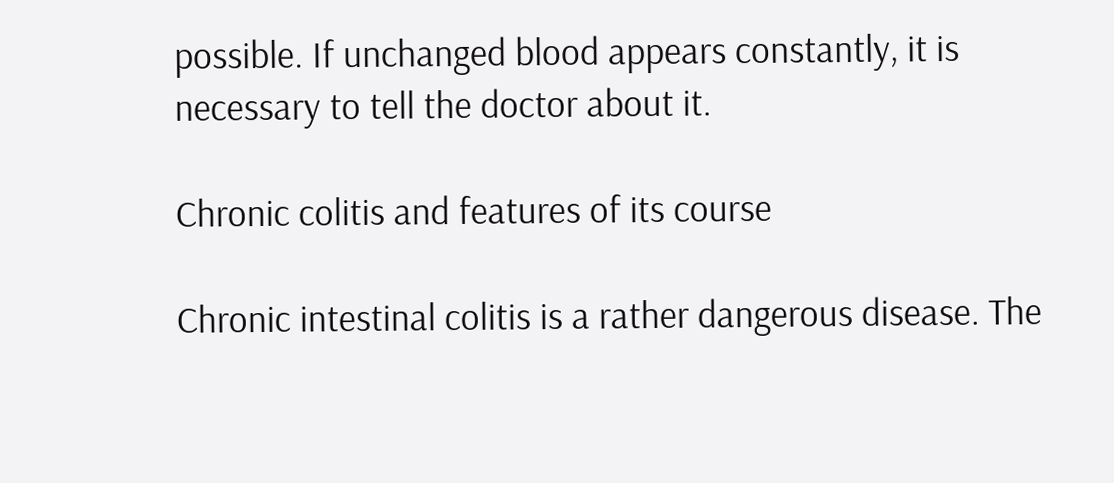possible. If unchanged blood appears constantly, it is necessary to tell the doctor about it.

Chronic colitis and features of its course

Chronic intestinal colitis is a rather dangerous disease. The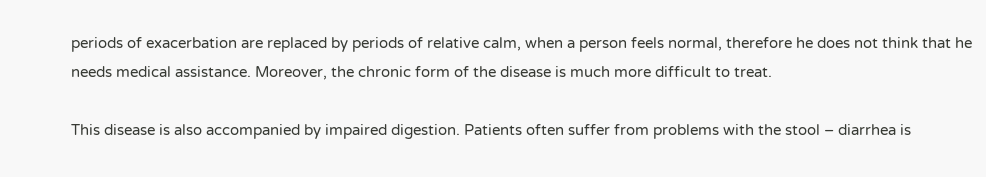periods of exacerbation are replaced by periods of relative calm, when a person feels normal, therefore he does not think that he needs medical assistance. Moreover, the chronic form of the disease is much more difficult to treat.

This disease is also accompanied by impaired digestion. Patients often suffer from problems with the stool – diarrhea is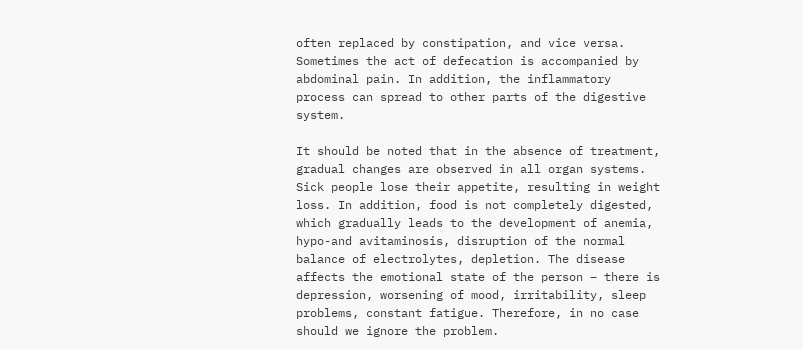often replaced by constipation, and vice versa. Sometimes the act of defecation is accompanied by abdominal pain. In addition, the inflammatory process can spread to other parts of the digestive system.

It should be noted that in the absence of treatment, gradual changes are observed in all organ systems. Sick people lose their appetite, resulting in weight loss. In addition, food is not completely digested, which gradually leads to the development of anemia, hypo-and avitaminosis, disruption of the normal balance of electrolytes, depletion. The disease affects the emotional state of the person – there is depression, worsening of mood, irritability, sleep problems, constant fatigue. Therefore, in no case should we ignore the problem.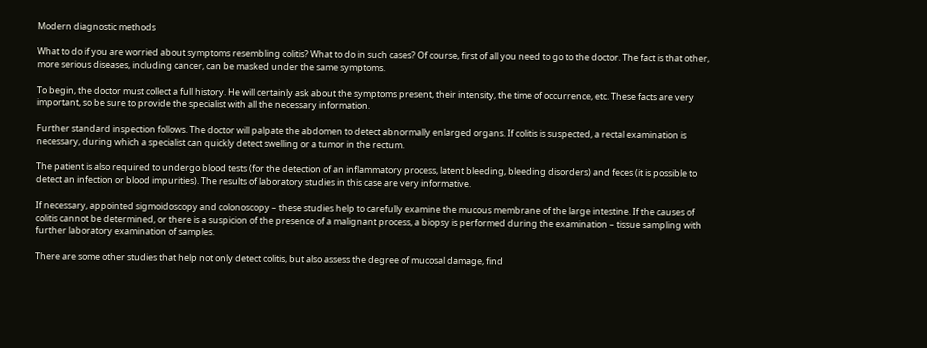Modern diagnostic methods

What to do if you are worried about symptoms resembling colitis? What to do in such cases? Of course, first of all you need to go to the doctor. The fact is that other, more serious diseases, including cancer, can be masked under the same symptoms.

To begin, the doctor must collect a full history. He will certainly ask about the symptoms present, their intensity, the time of occurrence, etc. These facts are very important, so be sure to provide the specialist with all the necessary information.

Further standard inspection follows. The doctor will palpate the abdomen to detect abnormally enlarged organs. If colitis is suspected, a rectal examination is necessary, during which a specialist can quickly detect swelling or a tumor in the rectum.

The patient is also required to undergo blood tests (for the detection of an inflammatory process, latent bleeding, bleeding disorders) and feces (it is possible to detect an infection or blood impurities). The results of laboratory studies in this case are very informative.

If necessary, appointed sigmoidoscopy and colonoscopy – these studies help to carefully examine the mucous membrane of the large intestine. If the causes of colitis cannot be determined, or there is a suspicion of the presence of a malignant process, a biopsy is performed during the examination – tissue sampling with further laboratory examination of samples.

There are some other studies that help not only detect colitis, but also assess the degree of mucosal damage, find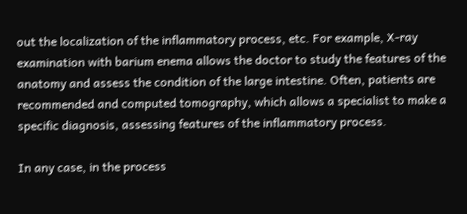out the localization of the inflammatory process, etc. For example, X-ray examination with barium enema allows the doctor to study the features of the anatomy and assess the condition of the large intestine. Often, patients are recommended and computed tomography, which allows a specialist to make a specific diagnosis, assessing features of the inflammatory process.

In any case, in the process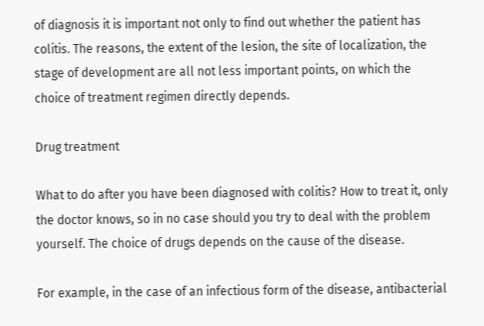of diagnosis it is important not only to find out whether the patient has colitis. The reasons, the extent of the lesion, the site of localization, the stage of development are all not less important points, on which the choice of treatment regimen directly depends.

Drug treatment

What to do after you have been diagnosed with colitis? How to treat it, only the doctor knows, so in no case should you try to deal with the problem yourself. The choice of drugs depends on the cause of the disease.

For example, in the case of an infectious form of the disease, antibacterial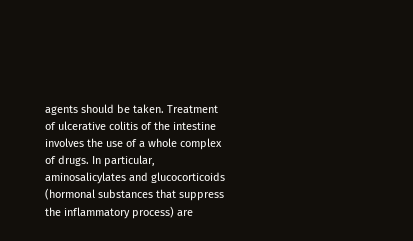agents should be taken. Treatment of ulcerative colitis of the intestine involves the use of a whole complex of drugs. In particular, aminosalicylates and glucocorticoids (hormonal substances that suppress the inflammatory process) are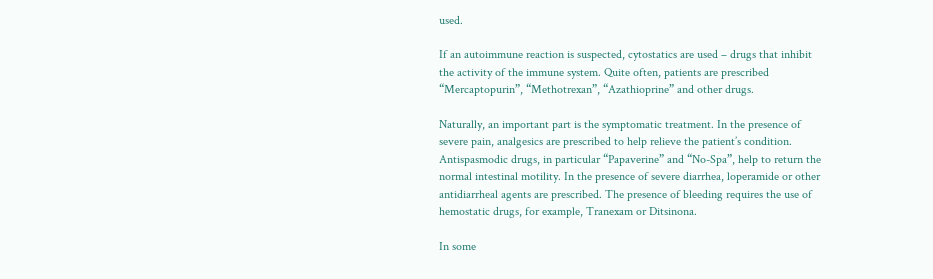used.

If an autoimmune reaction is suspected, cytostatics are used – drugs that inhibit the activity of the immune system. Quite often, patients are prescribed “Mercaptopurin”, “Methotrexan”, “Azathioprine” and other drugs.

Naturally, an important part is the symptomatic treatment. In the presence of severe pain, analgesics are prescribed to help relieve the patient’s condition. Antispasmodic drugs, in particular “Papaverine” and “No-Spa”, help to return the normal intestinal motility. In the presence of severe diarrhea, loperamide or other antidiarrheal agents are prescribed. The presence of bleeding requires the use of hemostatic drugs, for example, Tranexam or Ditsinona.

In some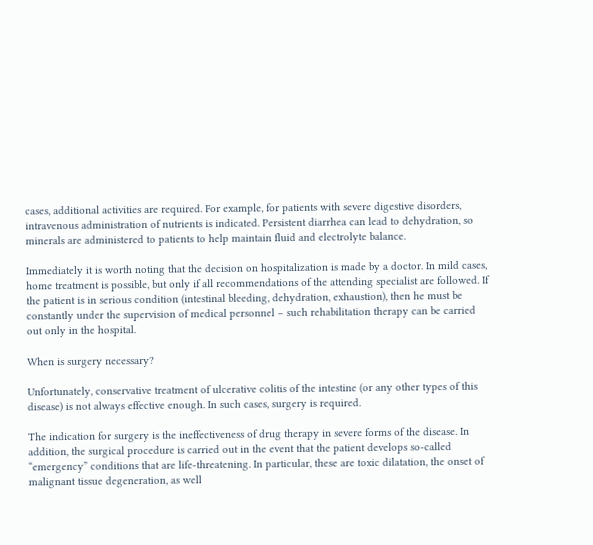cases, additional activities are required. For example, for patients with severe digestive disorders, intravenous administration of nutrients is indicated. Persistent diarrhea can lead to dehydration, so minerals are administered to patients to help maintain fluid and electrolyte balance.

Immediately it is worth noting that the decision on hospitalization is made by a doctor. In mild cases, home treatment is possible, but only if all recommendations of the attending specialist are followed. If the patient is in serious condition (intestinal bleeding, dehydration, exhaustion), then he must be constantly under the supervision of medical personnel – such rehabilitation therapy can be carried out only in the hospital.

When is surgery necessary?

Unfortunately, conservative treatment of ulcerative colitis of the intestine (or any other types of this disease) is not always effective enough. In such cases, surgery is required.

The indication for surgery is the ineffectiveness of drug therapy in severe forms of the disease. In addition, the surgical procedure is carried out in the event that the patient develops so-called “emergency” conditions that are life-threatening. In particular, these are toxic dilatation, the onset of malignant tissue degeneration, as well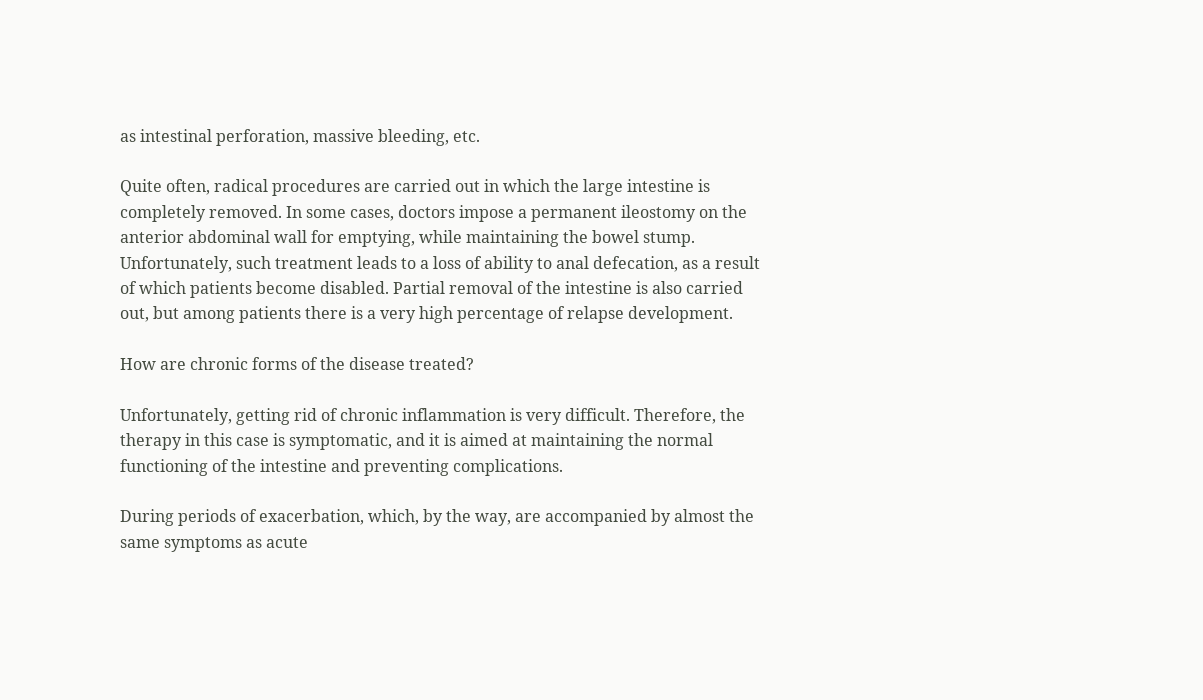as intestinal perforation, massive bleeding, etc.

Quite often, radical procedures are carried out in which the large intestine is completely removed. In some cases, doctors impose a permanent ileostomy on the anterior abdominal wall for emptying, while maintaining the bowel stump. Unfortunately, such treatment leads to a loss of ability to anal defecation, as a result of which patients become disabled. Partial removal of the intestine is also carried out, but among patients there is a very high percentage of relapse development.

How are chronic forms of the disease treated?

Unfortunately, getting rid of chronic inflammation is very difficult. Therefore, the therapy in this case is symptomatic, and it is aimed at maintaining the normal functioning of the intestine and preventing complications.

During periods of exacerbation, which, by the way, are accompanied by almost the same symptoms as acute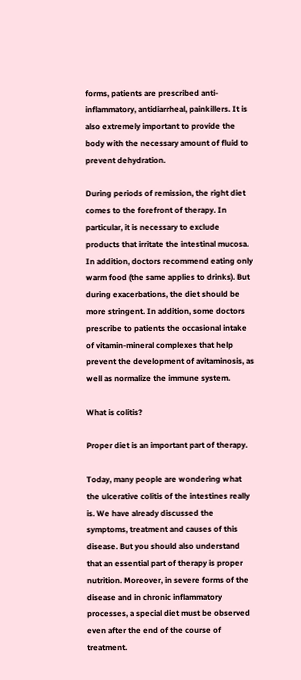forms, patients are prescribed anti-inflammatory, antidiarrheal, painkillers. It is also extremely important to provide the body with the necessary amount of fluid to prevent dehydration.

During periods of remission, the right diet comes to the forefront of therapy. In particular, it is necessary to exclude products that irritate the intestinal mucosa. In addition, doctors recommend eating only warm food (the same applies to drinks). But during exacerbations, the diet should be more stringent. In addition, some doctors prescribe to patients the occasional intake of vitamin-mineral complexes that help prevent the development of avitaminosis, as well as normalize the immune system.

What is colitis?

Proper diet is an important part of therapy.

Today, many people are wondering what the ulcerative colitis of the intestines really is. We have already discussed the symptoms, treatment and causes of this disease. But you should also understand that an essential part of therapy is proper nutrition. Moreover, in severe forms of the disease and in chronic inflammatory processes, a special diet must be observed even after the end of the course of treatment.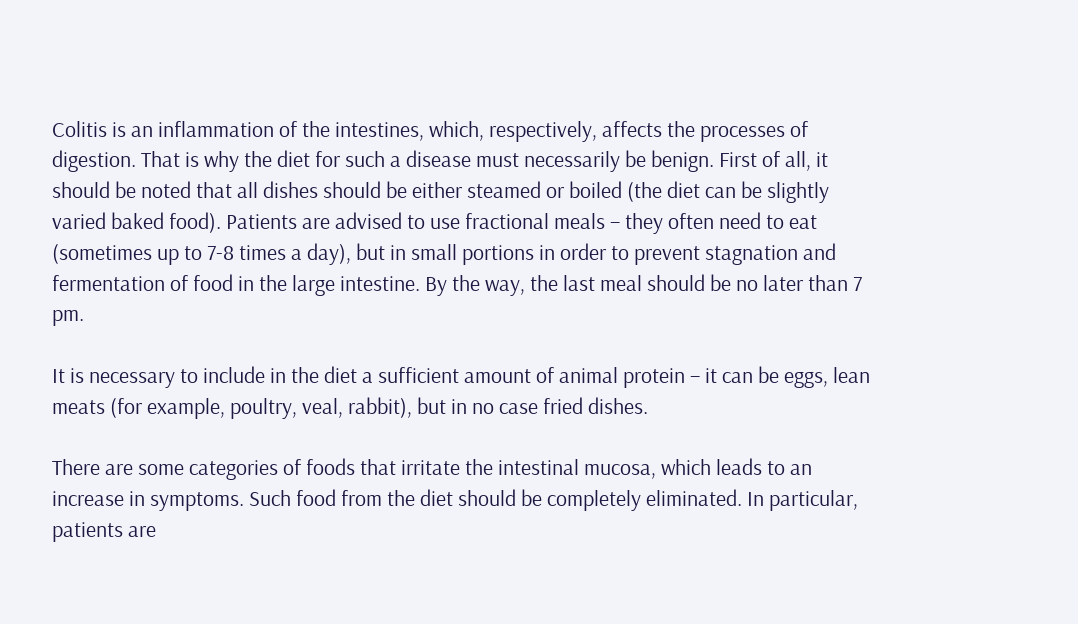Colitis is an inflammation of the intestines, which, respectively, affects the processes of digestion. That is why the diet for such a disease must necessarily be benign. First of all, it should be noted that all dishes should be either steamed or boiled (the diet can be slightly varied baked food). Patients are advised to use fractional meals – they often need to eat (sometimes up to 7-8 times a day), but in small portions in order to prevent stagnation and fermentation of food in the large intestine. By the way, the last meal should be no later than 7 pm.

It is necessary to include in the diet a sufficient amount of animal protein – it can be eggs, lean meats (for example, poultry, veal, rabbit), but in no case fried dishes.

There are some categories of foods that irritate the intestinal mucosa, which leads to an increase in symptoms. Such food from the diet should be completely eliminated. In particular, patients are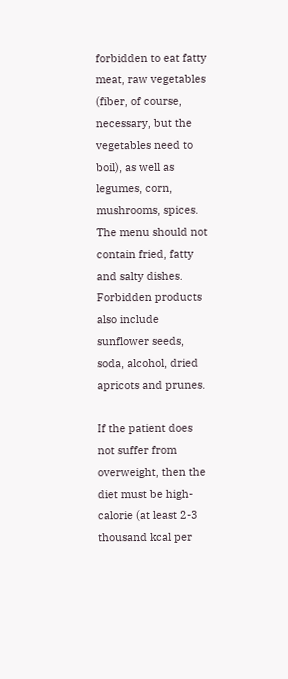forbidden to eat fatty meat, raw vegetables (fiber, of course, necessary, but the vegetables need to boil), as well as legumes, corn, mushrooms, spices. The menu should not contain fried, fatty and salty dishes. Forbidden products also include sunflower seeds, soda, alcohol, dried apricots and prunes.

If the patient does not suffer from overweight, then the diet must be high-calorie (at least 2-3 thousand kcal per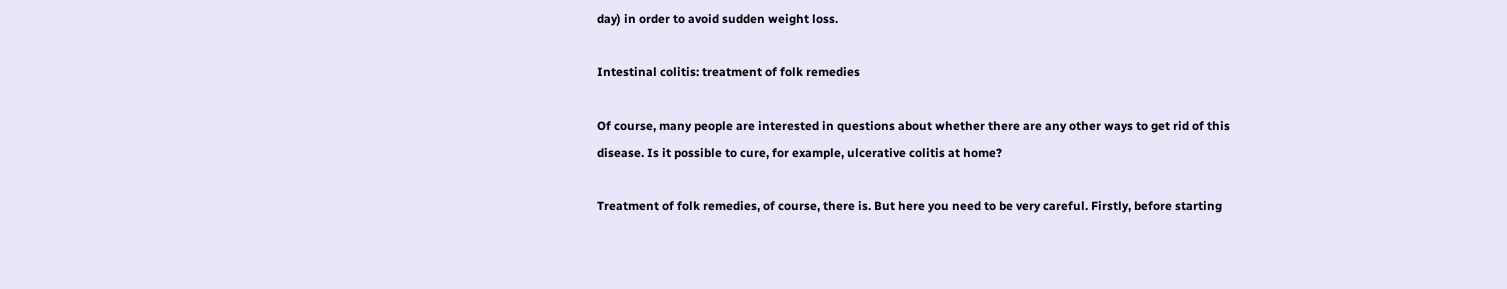day) in order to avoid sudden weight loss.

Intestinal colitis: treatment of folk remedies

Of course, many people are interested in questions about whether there are any other ways to get rid of this disease. Is it possible to cure, for example, ulcerative colitis at home?

Treatment of folk remedies, of course, there is. But here you need to be very careful. Firstly, before starting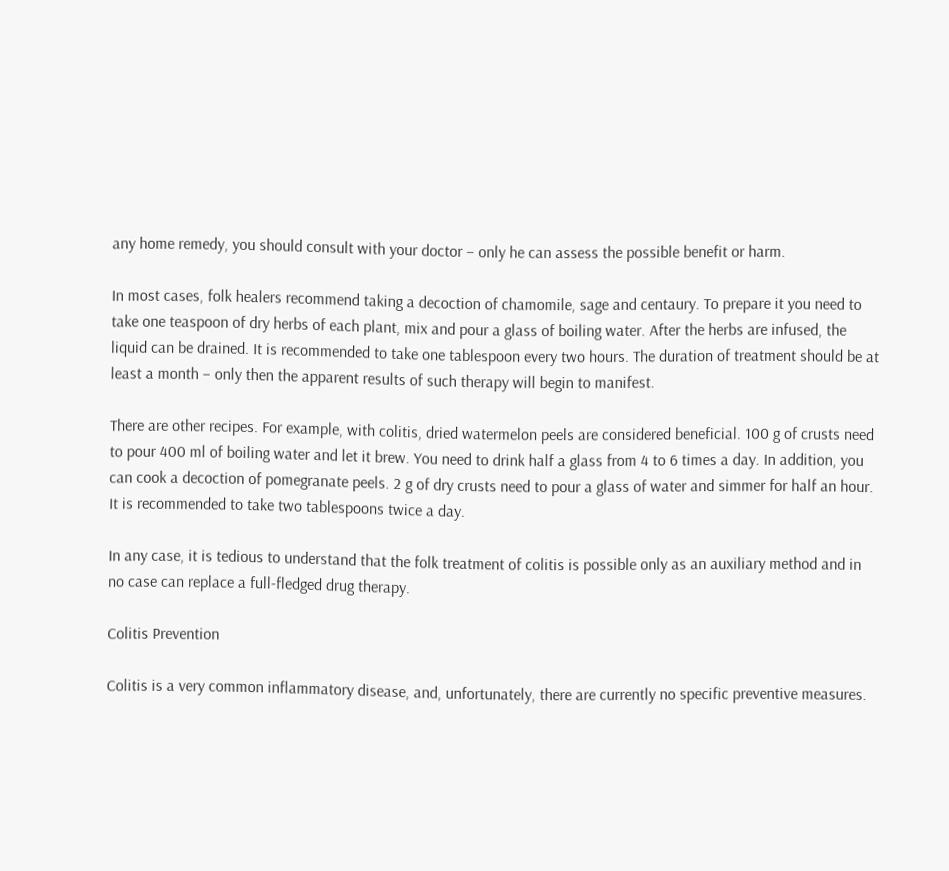any home remedy, you should consult with your doctor – only he can assess the possible benefit or harm.

In most cases, folk healers recommend taking a decoction of chamomile, sage and centaury. To prepare it you need to take one teaspoon of dry herbs of each plant, mix and pour a glass of boiling water. After the herbs are infused, the liquid can be drained. It is recommended to take one tablespoon every two hours. The duration of treatment should be at least a month – only then the apparent results of such therapy will begin to manifest.

There are other recipes. For example, with colitis, dried watermelon peels are considered beneficial. 100 g of crusts need to pour 400 ml of boiling water and let it brew. You need to drink half a glass from 4 to 6 times a day. In addition, you can cook a decoction of pomegranate peels. 2 g of dry crusts need to pour a glass of water and simmer for half an hour. It is recommended to take two tablespoons twice a day.

In any case, it is tedious to understand that the folk treatment of colitis is possible only as an auxiliary method and in no case can replace a full-fledged drug therapy.

Colitis Prevention

Colitis is a very common inflammatory disease, and, unfortunately, there are currently no specific preventive measures.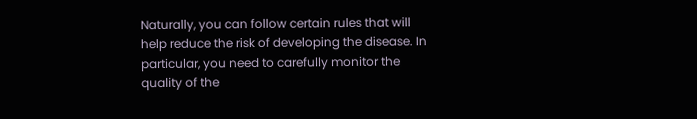Naturally, you can follow certain rules that will help reduce the risk of developing the disease. In particular, you need to carefully monitor the quality of the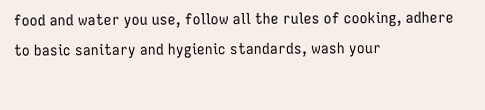food and water you use, follow all the rules of cooking, adhere to basic sanitary and hygienic standards, wash your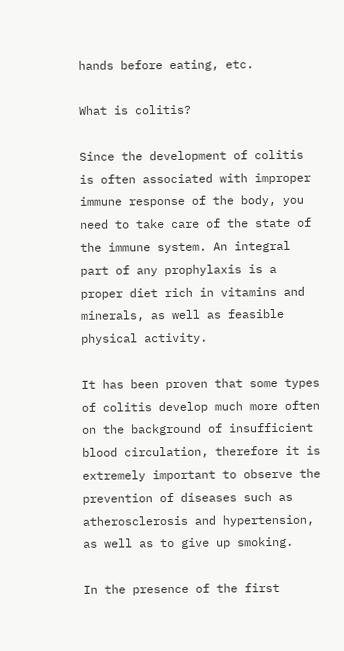hands before eating, etc.

What is colitis?

Since the development of colitis is often associated with improper immune response of the body, you need to take care of the state of the immune system. An integral part of any prophylaxis is a proper diet rich in vitamins and minerals, as well as feasible physical activity.

It has been proven that some types of colitis develop much more often on the background of insufficient blood circulation, therefore it is extremely important to observe the prevention of diseases such as atherosclerosis and hypertension, as well as to give up smoking.

In the presence of the first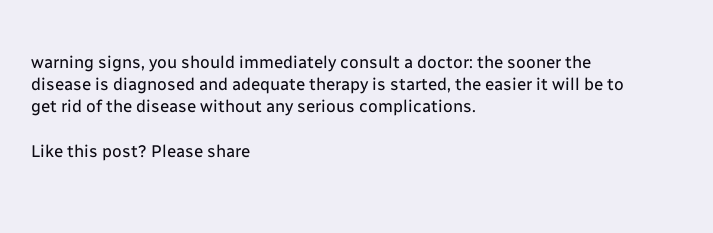warning signs, you should immediately consult a doctor: the sooner the disease is diagnosed and adequate therapy is started, the easier it will be to get rid of the disease without any serious complications.

Like this post? Please share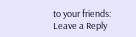to your friends:
Leave a Reply